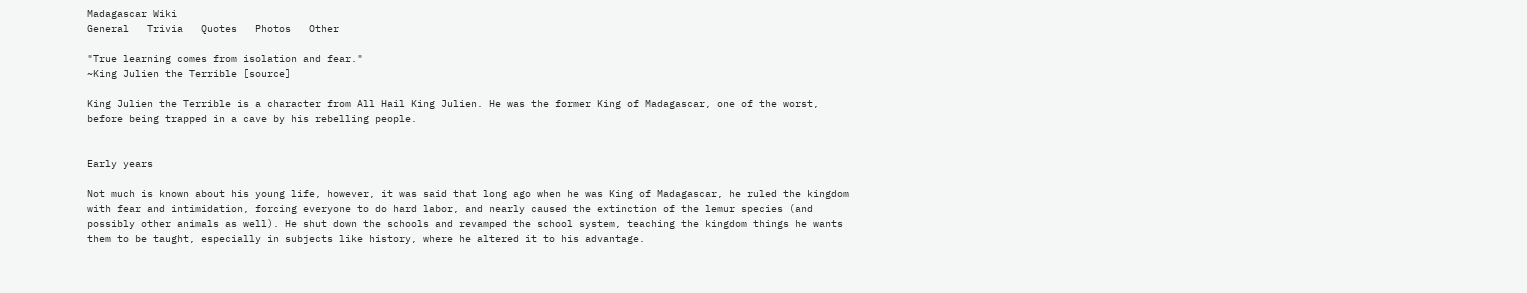Madagascar Wiki
General   Trivia   Quotes   Photos   Other

"True learning comes from isolation and fear."
~King Julien the Terrible [source]

King Julien the Terrible is a character from All Hail King Julien. He was the former King of Madagascar, one of the worst, before being trapped in a cave by his rebelling people.


Early years

Not much is known about his young life, however, it was said that long ago when he was King of Madagascar, he ruled the kingdom with fear and intimidation, forcing everyone to do hard labor, and nearly caused the extinction of the lemur species (and possibly other animals as well). He shut down the schools and revamped the school system, teaching the kingdom things he wants them to be taught, especially in subjects like history, where he altered it to his advantage.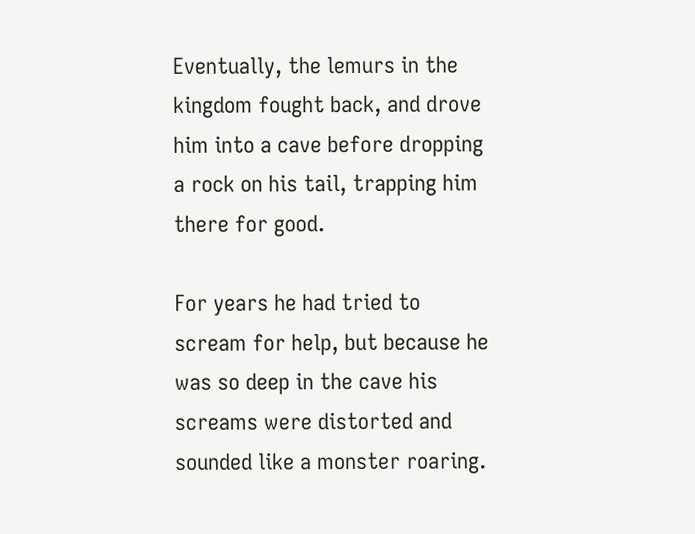Eventually, the lemurs in the kingdom fought back, and drove him into a cave before dropping a rock on his tail, trapping him there for good.

For years he had tried to scream for help, but because he was so deep in the cave his screams were distorted and sounded like a monster roaring.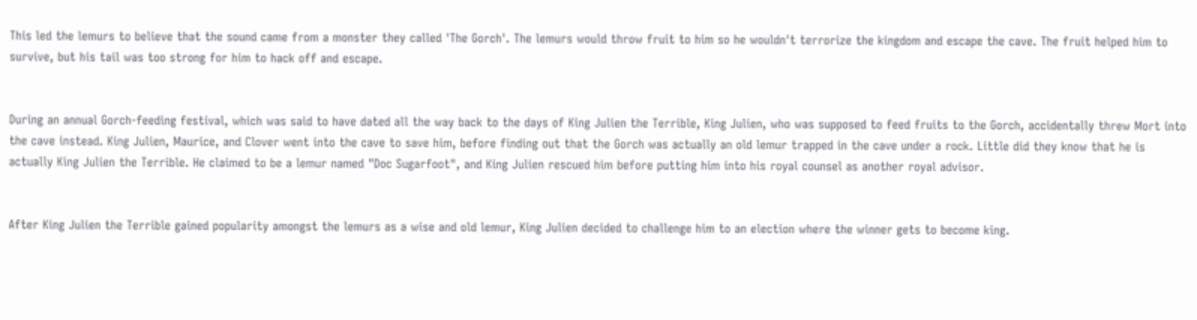This led the lemurs to believe that the sound came from a monster they called 'The Gorch'. The lemurs would throw fruit to him so he wouldn't terrorize the kingdom and escape the cave. The fruit helped him to survive, but his tail was too strong for him to hack off and escape.


During an annual Gorch-feeding festival, which was said to have dated all the way back to the days of King Julien the Terrible, King Julien, who was supposed to feed fruits to the Gorch, accidentally threw Mort into the cave instead. King Julien, Maurice, and Clover went into the cave to save him, before finding out that the Gorch was actually an old lemur trapped in the cave under a rock. Little did they know that he is actually King Julien the Terrible. He claimed to be a lemur named "Doc Sugarfoot", and King Julien rescued him before putting him into his royal counsel as another royal advisor.


After King Julien the Terrible gained popularity amongst the lemurs as a wise and old lemur, King Julien decided to challenge him to an election where the winner gets to become king.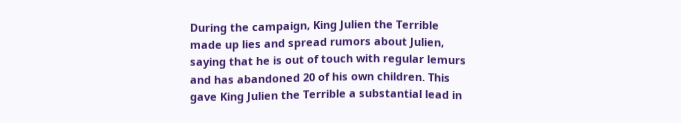During the campaign, King Julien the Terrible made up lies and spread rumors about Julien, saying that he is out of touch with regular lemurs and has abandoned 20 of his own children. This gave King Julien the Terrible a substantial lead in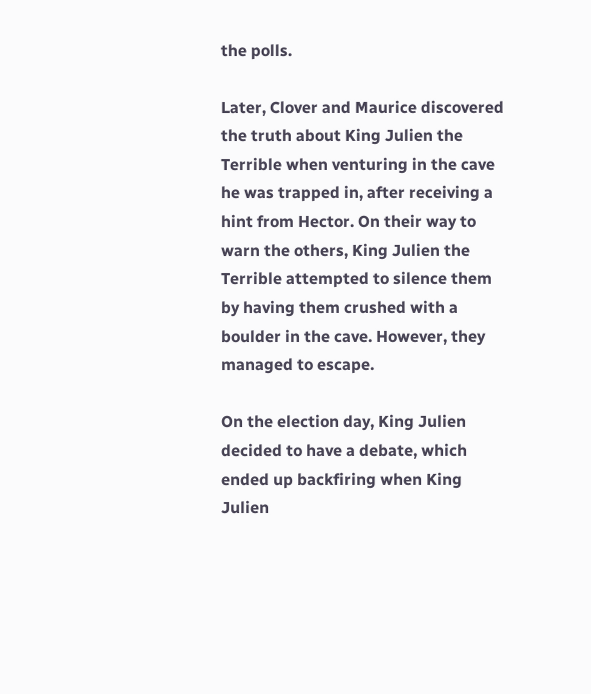the polls.

Later, Clover and Maurice discovered the truth about King Julien the Terrible when venturing in the cave he was trapped in, after receiving a hint from Hector. On their way to warn the others, King Julien the Terrible attempted to silence them by having them crushed with a boulder in the cave. However, they managed to escape.

On the election day, King Julien decided to have a debate, which ended up backfiring when King Julien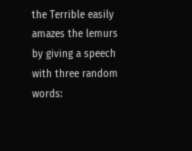the Terrible easily amazes the lemurs by giving a speech with three random words: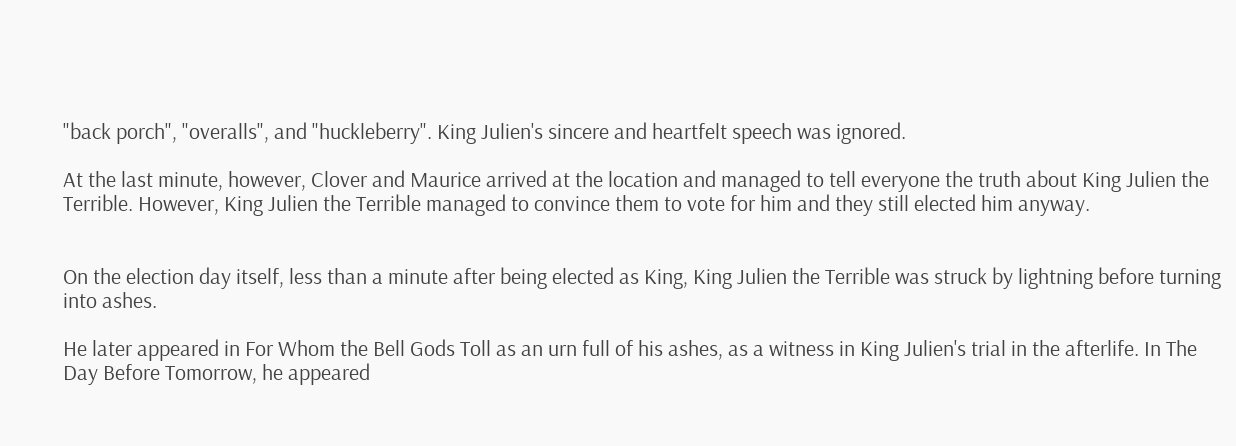"back porch", "overalls", and "huckleberry". King Julien's sincere and heartfelt speech was ignored.

At the last minute, however, Clover and Maurice arrived at the location and managed to tell everyone the truth about King Julien the Terrible. However, King Julien the Terrible managed to convince them to vote for him and they still elected him anyway.


On the election day itself, less than a minute after being elected as King, King Julien the Terrible was struck by lightning before turning into ashes.

He later appeared in For Whom the Bell Gods Toll as an urn full of his ashes, as a witness in King Julien's trial in the afterlife. In The Day Before Tomorrow, he appeared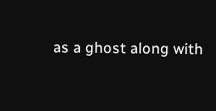as a ghost along with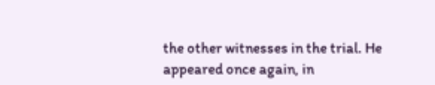the other witnesses in the trial. He appeared once again, in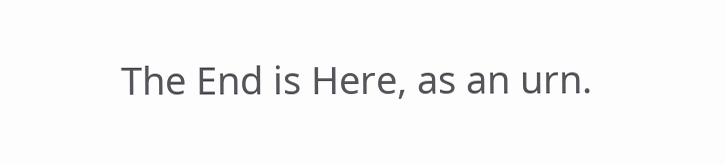The End is Here, as an urn.